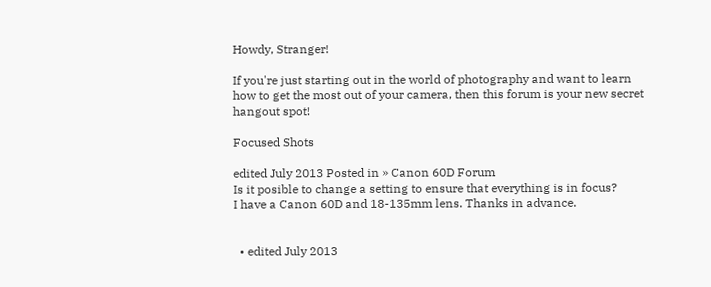Howdy, Stranger!

If you're just starting out in the world of photography and want to learn how to get the most out of your camera, then this forum is your new secret hangout spot!

Focused Shots

edited July 2013 Posted in » Canon 60D Forum
Is it posible to change a setting to ensure that everything is in focus?
I have a Canon 60D and 18-135mm lens. Thanks in advance.


  • edited July 2013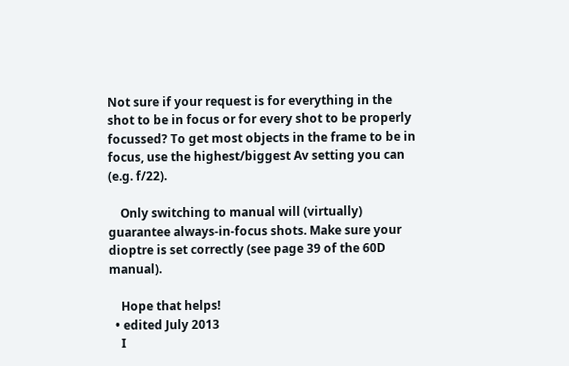Not sure if your request is for everything in the shot to be in focus or for every shot to be properly focussed? To get most objects in the frame to be in focus, use the highest/biggest Av setting you can (e.g. f/22).

    Only switching to manual will (virtually) guarantee always-in-focus shots. Make sure your dioptre is set correctly (see page 39 of the 60D manual).

    Hope that helps!
  • edited July 2013
    I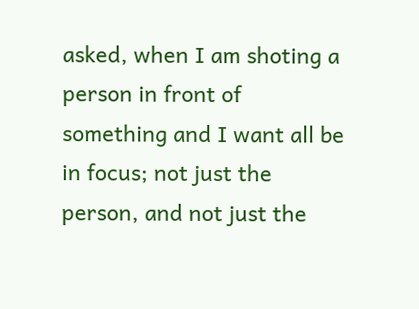asked, when I am shoting a person in front of something and I want all be in focus; not just the person, and not just the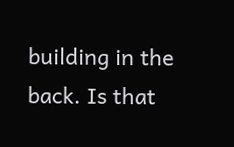building in the back. Is that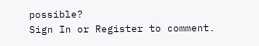possible?
Sign In or Register to comment.